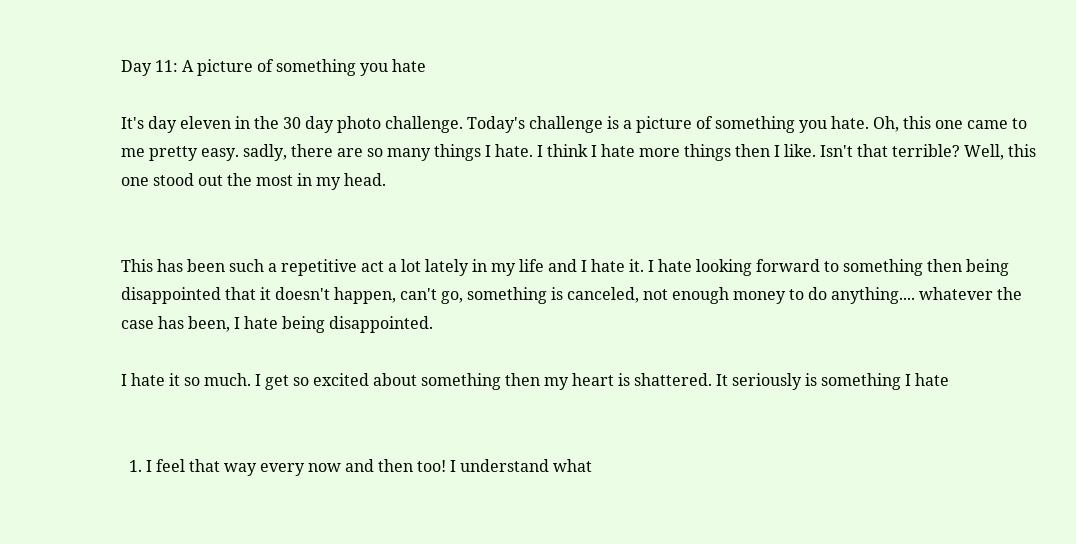Day 11: A picture of something you hate

It's day eleven in the 30 day photo challenge. Today's challenge is a picture of something you hate. Oh, this one came to me pretty easy. sadly, there are so many things I hate. I think I hate more things then I like. Isn't that terrible? Well, this one stood out the most in my head.


This has been such a repetitive act a lot lately in my life and I hate it. I hate looking forward to something then being disappointed that it doesn't happen, can't go, something is canceled, not enough money to do anything.... whatever the case has been, I hate being disappointed.

I hate it so much. I get so excited about something then my heart is shattered. It seriously is something I hate


  1. I feel that way every now and then too! I understand what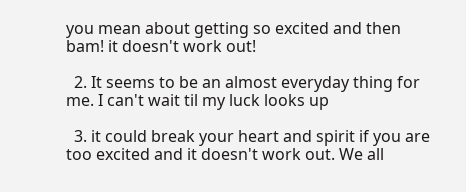you mean about getting so excited and then bam! it doesn't work out!

  2. It seems to be an almost everyday thing for me. I can't wait til my luck looks up

  3. it could break your heart and spirit if you are too excited and it doesn't work out. We all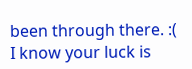been through there. :( I know your luck is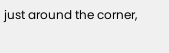just around the corner,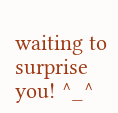waiting to surprise you! ^_^